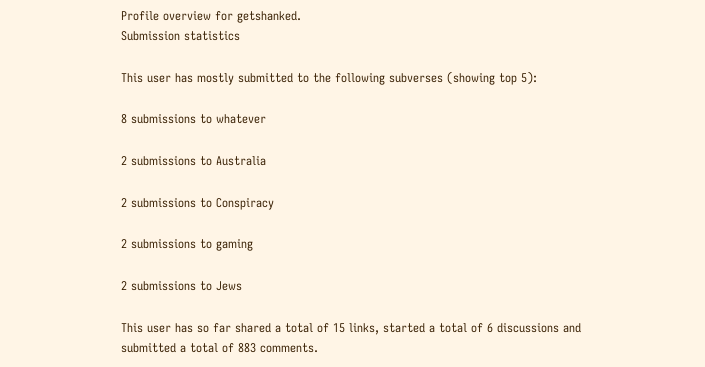Profile overview for getshanked.
Submission statistics

This user has mostly submitted to the following subverses (showing top 5):

8 submissions to whatever

2 submissions to Australia

2 submissions to Conspiracy

2 submissions to gaming

2 submissions to Jews

This user has so far shared a total of 15 links, started a total of 6 discussions and submitted a total of 883 comments.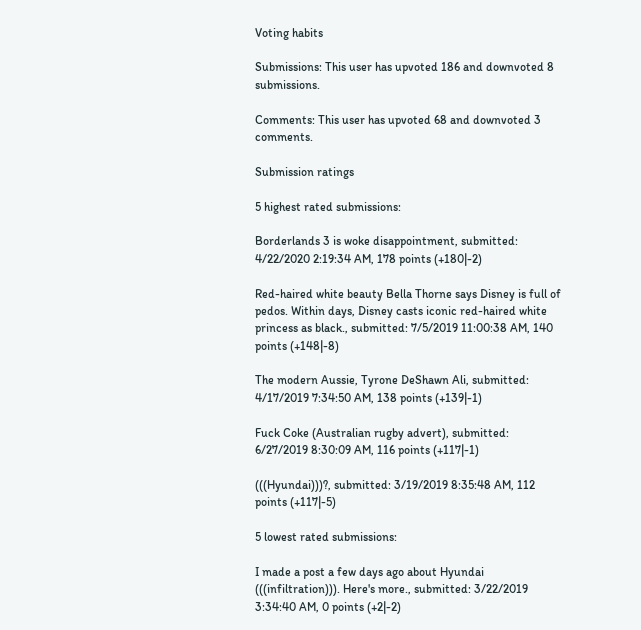Voting habits

Submissions: This user has upvoted 186 and downvoted 8 submissions.

Comments: This user has upvoted 68 and downvoted 3 comments.

Submission ratings

5 highest rated submissions:

Borderlands 3 is woke disappointment, submitted: 4/22/2020 2:19:34 AM, 178 points (+180|-2)

Red-haired white beauty Bella Thorne says Disney is full of pedos. Within days, Disney casts iconic red-haired white princess as black., submitted: 7/5/2019 11:00:38 AM, 140 points (+148|-8)

The modern Aussie, Tyrone DeShawn Ali, submitted: 4/17/2019 7:34:50 AM, 138 points (+139|-1)

Fuck Coke (Australian rugby advert), submitted: 6/27/2019 8:30:09 AM, 116 points (+117|-1)

(((Hyundai)))?, submitted: 3/19/2019 8:35:48 AM, 112 points (+117|-5)

5 lowest rated submissions:

I made a post a few days ago about Hyundai (((infiltration))). Here's more., submitted: 3/22/2019 3:34:40 AM, 0 points (+2|-2)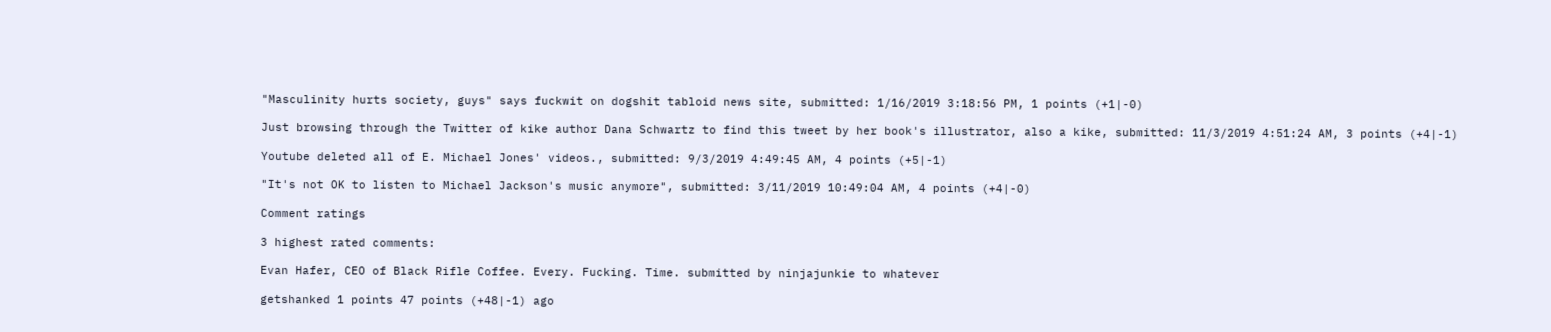"Masculinity hurts society, guys" says fuckwit on dogshit tabloid news site, submitted: 1/16/2019 3:18:56 PM, 1 points (+1|-0)

Just browsing through the Twitter of kike author Dana Schwartz to find this tweet by her book's illustrator, also a kike, submitted: 11/3/2019 4:51:24 AM, 3 points (+4|-1)

Youtube deleted all of E. Michael Jones' videos., submitted: 9/3/2019 4:49:45 AM, 4 points (+5|-1)

"It's not OK to listen to Michael Jackson's music anymore", submitted: 3/11/2019 10:49:04 AM, 4 points (+4|-0)

Comment ratings

3 highest rated comments:

Evan Hafer, CEO of Black Rifle Coffee. Every. Fucking. Time. submitted by ninjajunkie to whatever

getshanked 1 points 47 points (+48|-1) ago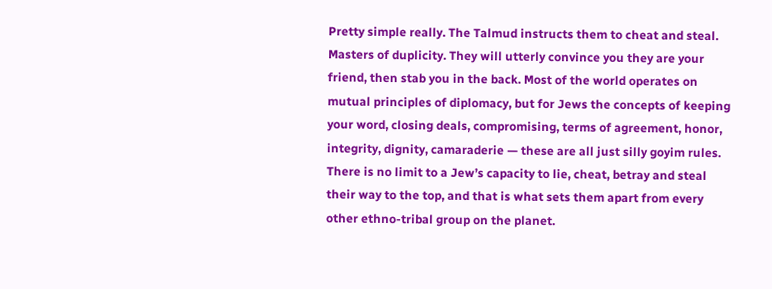Pretty simple really. The Talmud instructs them to cheat and steal. Masters of duplicity. They will utterly convince you they are your friend, then stab you in the back. Most of the world operates on mutual principles of diplomacy, but for Jews the concepts of keeping your word, closing deals, compromising, terms of agreement, honor, integrity, dignity, camaraderie — these are all just silly goyim rules. There is no limit to a Jew’s capacity to lie, cheat, betray and steal their way to the top, and that is what sets them apart from every other ethno-tribal group on the planet.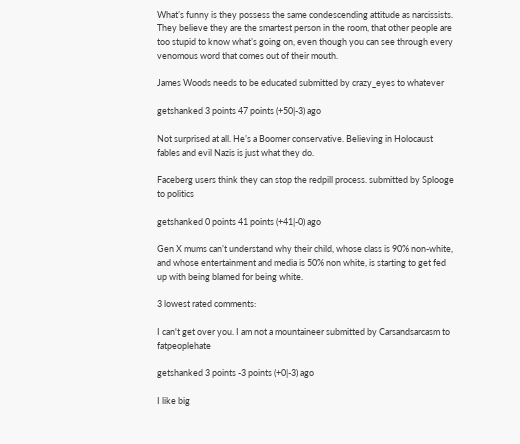What’s funny is they possess the same condescending attitude as narcissists. They believe they are the smartest person in the room, that other people are too stupid to know what’s going on, even though you can see through every venomous word that comes out of their mouth.

James Woods needs to be educated submitted by crazy_eyes to whatever

getshanked 3 points 47 points (+50|-3) ago

Not surprised at all. He’s a Boomer conservative. Believing in Holocaust fables and evil Nazis is just what they do.

Faceberg users think they can stop the redpill process. submitted by Splooge to politics

getshanked 0 points 41 points (+41|-0) ago

Gen X mums can’t understand why their child, whose class is 90% non-white, and whose entertainment and media is 50% non white, is starting to get fed up with being blamed for being white.

3 lowest rated comments:

I can't get over you. I am not a mountaineer submitted by Carsandsarcasm to fatpeoplehate

getshanked 3 points -3 points (+0|-3) ago

I like big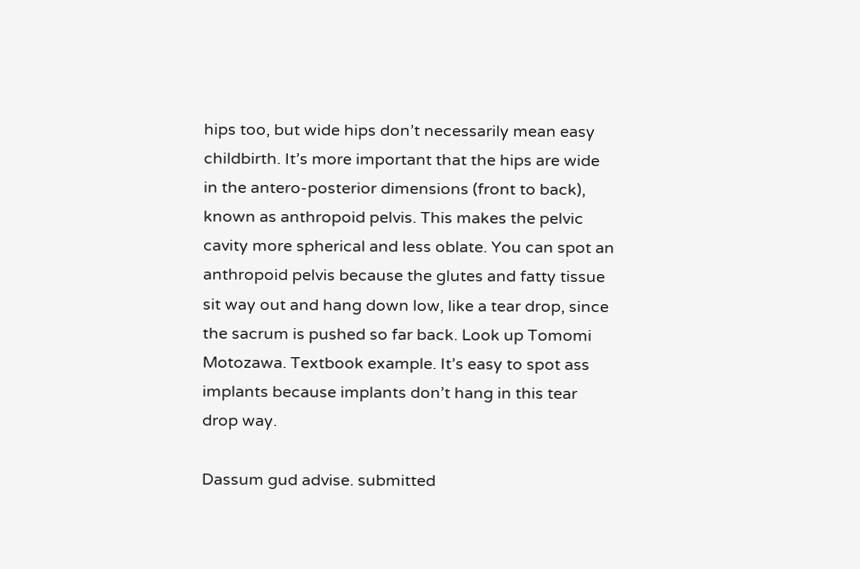hips too, but wide hips don’t necessarily mean easy childbirth. It’s more important that the hips are wide in the antero-posterior dimensions (front to back), known as anthropoid pelvis. This makes the pelvic cavity more spherical and less oblate. You can spot an anthropoid pelvis because the glutes and fatty tissue sit way out and hang down low, like a tear drop, since the sacrum is pushed so far back. Look up Tomomi Motozawa. Textbook example. It’s easy to spot ass implants because implants don’t hang in this tear drop way.

Dassum gud advise. submitted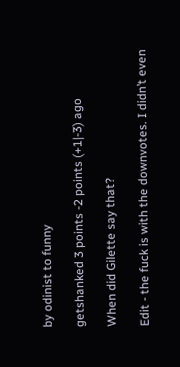by odinist to funny

getshanked 3 points -2 points (+1|-3) ago

When did Gilette say that?

Edit - the fuck is with the downvotes. I didn’t even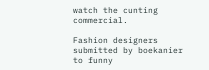watch the cunting commercial.

Fashion designers submitted by boekanier to funny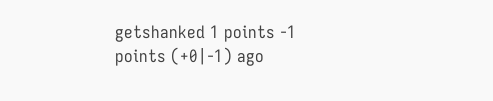getshanked 1 points -1 points (+0|-1) ago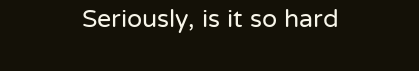Seriously, is it so hard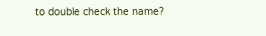to double check the name?